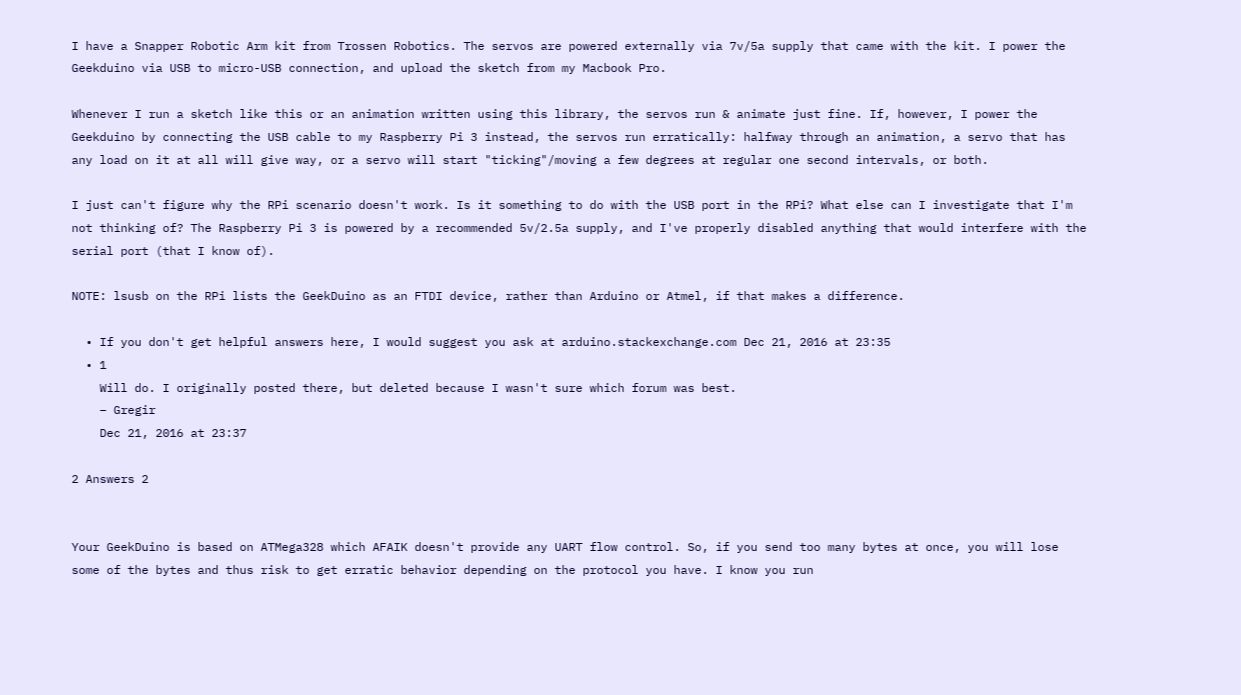I have a Snapper Robotic Arm kit from Trossen Robotics. The servos are powered externally via 7v/5a supply that came with the kit. I power the Geekduino via USB to micro-USB connection, and upload the sketch from my Macbook Pro.

Whenever I run a sketch like this or an animation written using this library, the servos run & animate just fine. If, however, I power the Geekduino by connecting the USB cable to my Raspberry Pi 3 instead, the servos run erratically: halfway through an animation, a servo that has any load on it at all will give way, or a servo will start "ticking"/moving a few degrees at regular one second intervals, or both.

I just can't figure why the RPi scenario doesn't work. Is it something to do with the USB port in the RPi? What else can I investigate that I'm not thinking of? The Raspberry Pi 3 is powered by a recommended 5v/2.5a supply, and I've properly disabled anything that would interfere with the serial port (that I know of).

NOTE: lsusb on the RPi lists the GeekDuino as an FTDI device, rather than Arduino or Atmel, if that makes a difference.

  • If you don't get helpful answers here, I would suggest you ask at arduino.stackexchange.com Dec 21, 2016 at 23:35
  • 1
    Will do. I originally posted there, but deleted because I wasn't sure which forum was best.
    – Gregir
    Dec 21, 2016 at 23:37

2 Answers 2


Your GeekDuino is based on ATMega328 which AFAIK doesn't provide any UART flow control. So, if you send too many bytes at once, you will lose some of the bytes and thus risk to get erratic behavior depending on the protocol you have. I know you run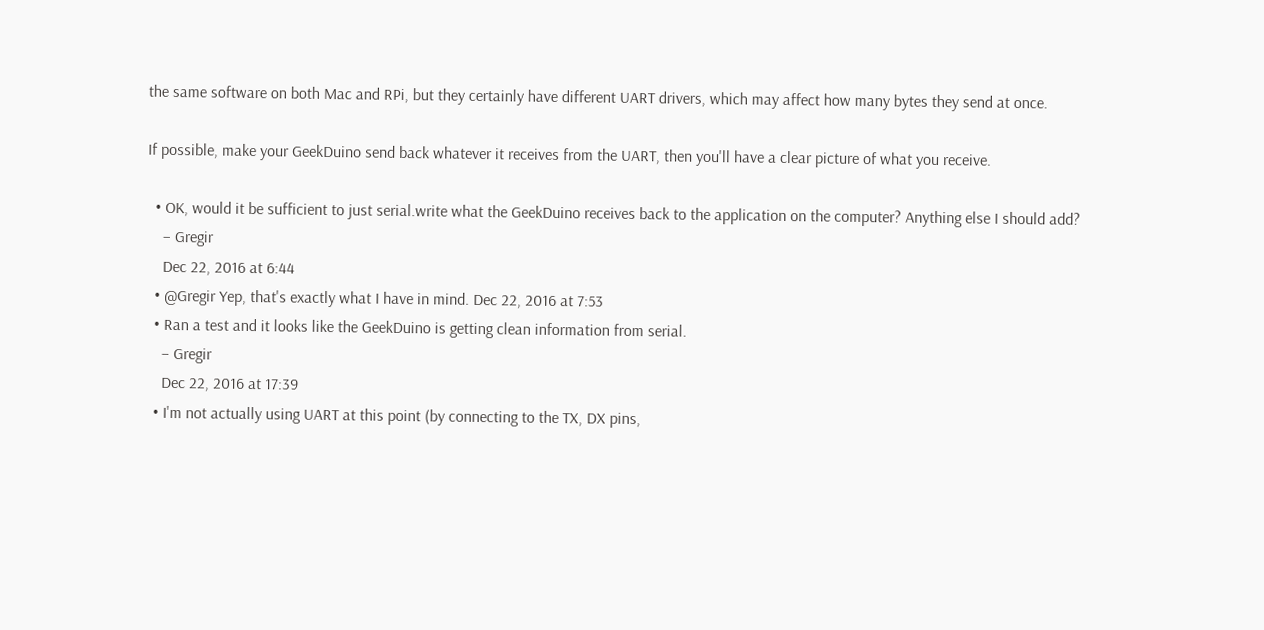the same software on both Mac and RPi, but they certainly have different UART drivers, which may affect how many bytes they send at once.

If possible, make your GeekDuino send back whatever it receives from the UART, then you'll have a clear picture of what you receive.

  • OK, would it be sufficient to just serial.write what the GeekDuino receives back to the application on the computer? Anything else I should add?
    – Gregir
    Dec 22, 2016 at 6:44
  • @Gregir Yep, that's exactly what I have in mind. Dec 22, 2016 at 7:53
  • Ran a test and it looks like the GeekDuino is getting clean information from serial.
    – Gregir
    Dec 22, 2016 at 17:39
  • I'm not actually using UART at this point (by connecting to the TX, DX pins,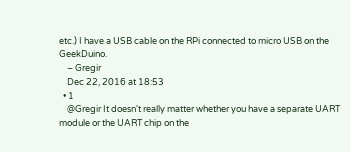etc.) I have a USB cable on the RPi connected to micro USB on the GeekDuino.
    – Gregir
    Dec 22, 2016 at 18:53
  • 1
    @Gregir It doesn't really matter whether you have a separate UART module or the UART chip on the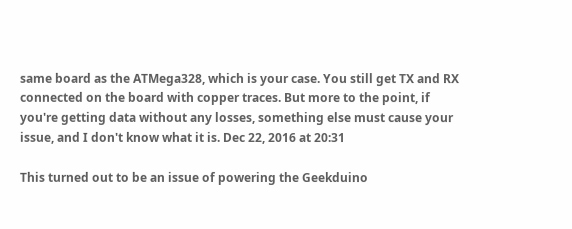same board as the ATMega328, which is your case. You still get TX and RX connected on the board with copper traces. But more to the point, if you're getting data without any losses, something else must cause your issue, and I don't know what it is. Dec 22, 2016 at 20:31

This turned out to be an issue of powering the Geekduino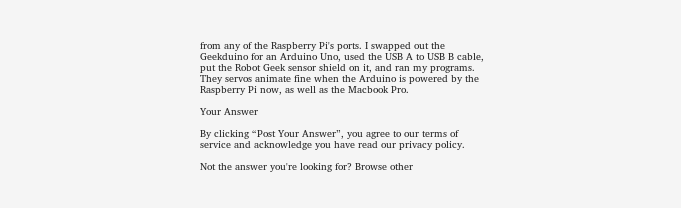from any of the Raspberry Pi's ports. I swapped out the Geekduino for an Arduino Uno, used the USB A to USB B cable, put the Robot Geek sensor shield on it, and ran my programs. They servos animate fine when the Arduino is powered by the Raspberry Pi now, as well as the Macbook Pro.

Your Answer

By clicking “Post Your Answer”, you agree to our terms of service and acknowledge you have read our privacy policy.

Not the answer you're looking for? Browse other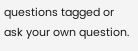questions tagged or ask your own question.